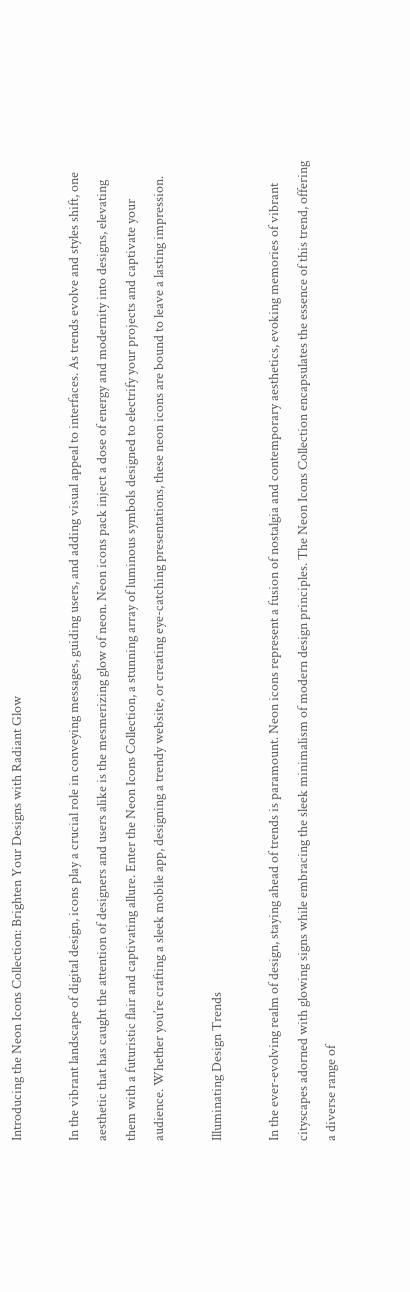Introducing the Neon Icons Collection: Brighten Your Designs with Radiant Glow

In the vibrant landscape of digital design, icons play a crucial role in conveying messages, guiding users, and adding visual appeal to interfaces. As trends evolve and styles shift, one aesthetic that has caught the attention of designers and users alike is the mesmerizing glow of neon. Neon icons pack inject a dose of energy and modernity into designs, elevating them with a futuristic flair and captivating allure. Enter the Neon Icons Collection, a stunning array of luminous symbols designed to electrify your projects and captivate your audience. Whether you’re crafting a sleek mobile app, designing a trendy website, or creating eye-catching presentations, these neon icons are bound to leave a lasting impression.

Illuminating Design Trends

In the ever-evolving realm of design, staying ahead of trends is paramount. Neon icons represent a fusion of nostalgia and contemporary aesthetics, evoking memories of vibrant cityscapes adorned with glowing signs while embracing the sleek minimalism of modern design principles. The Neon Icons Collection encapsulates the essence of this trend, offering a diverse range of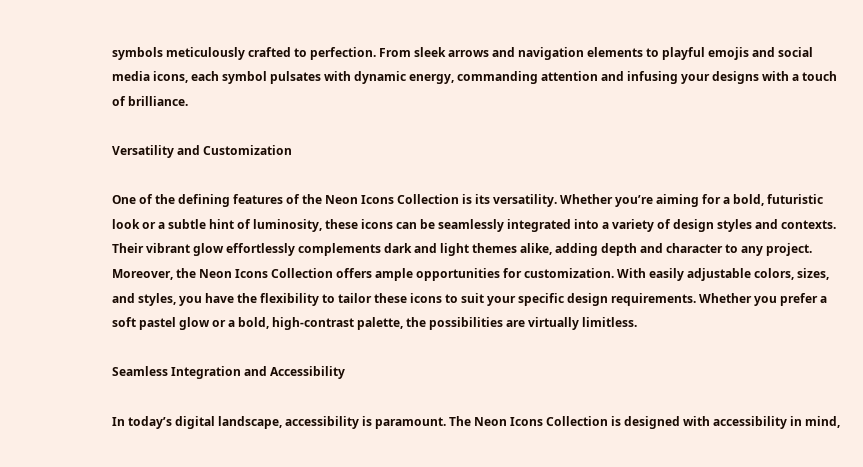symbols meticulously crafted to perfection. From sleek arrows and navigation elements to playful emojis and social media icons, each symbol pulsates with dynamic energy, commanding attention and infusing your designs with a touch of brilliance.

Versatility and Customization

One of the defining features of the Neon Icons Collection is its versatility. Whether you’re aiming for a bold, futuristic look or a subtle hint of luminosity, these icons can be seamlessly integrated into a variety of design styles and contexts. Their vibrant glow effortlessly complements dark and light themes alike, adding depth and character to any project. Moreover, the Neon Icons Collection offers ample opportunities for customization. With easily adjustable colors, sizes, and styles, you have the flexibility to tailor these icons to suit your specific design requirements. Whether you prefer a soft pastel glow or a bold, high-contrast palette, the possibilities are virtually limitless.

Seamless Integration and Accessibility

In today’s digital landscape, accessibility is paramount. The Neon Icons Collection is designed with accessibility in mind,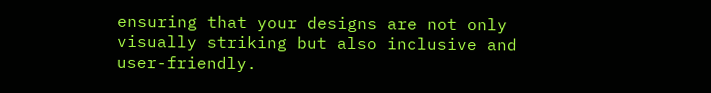ensuring that your designs are not only visually striking but also inclusive and user-friendly.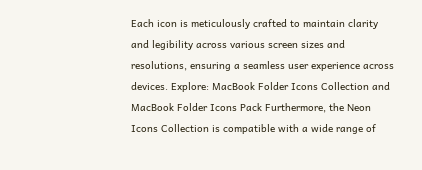Each icon is meticulously crafted to maintain clarity and legibility across various screen sizes and resolutions, ensuring a seamless user experience across devices. Explore: MacBook Folder Icons Collection and MacBook Folder Icons Pack Furthermore, the Neon Icons Collection is compatible with a wide range of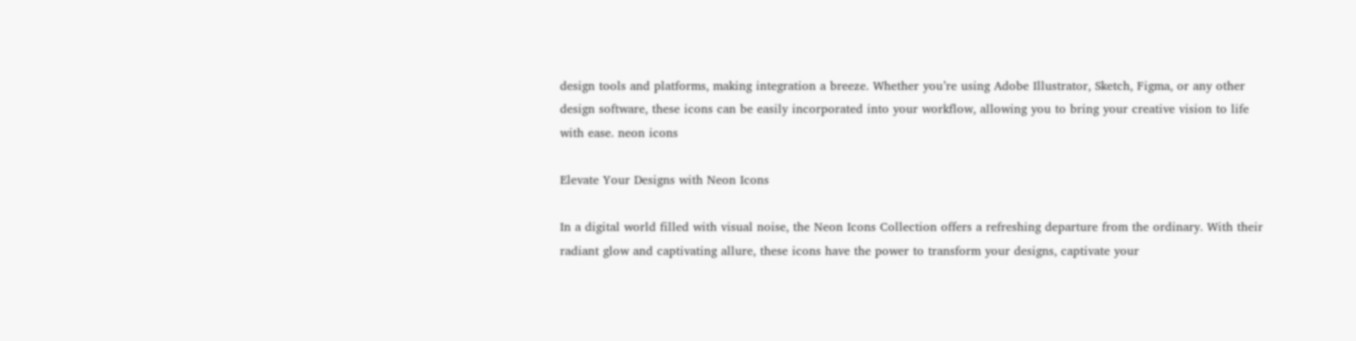design tools and platforms, making integration a breeze. Whether you’re using Adobe Illustrator, Sketch, Figma, or any other design software, these icons can be easily incorporated into your workflow, allowing you to bring your creative vision to life with ease. neon icons

Elevate Your Designs with Neon Icons

In a digital world filled with visual noise, the Neon Icons Collection offers a refreshing departure from the ordinary. With their radiant glow and captivating allure, these icons have the power to transform your designs, captivate your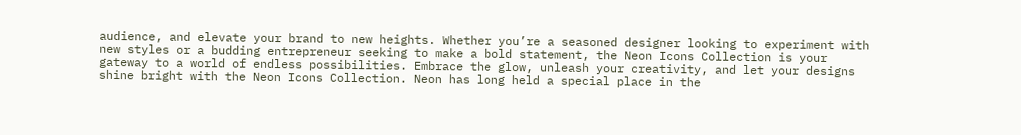audience, and elevate your brand to new heights. Whether you’re a seasoned designer looking to experiment with new styles or a budding entrepreneur seeking to make a bold statement, the Neon Icons Collection is your gateway to a world of endless possibilities. Embrace the glow, unleash your creativity, and let your designs shine bright with the Neon Icons Collection. Neon has long held a special place in the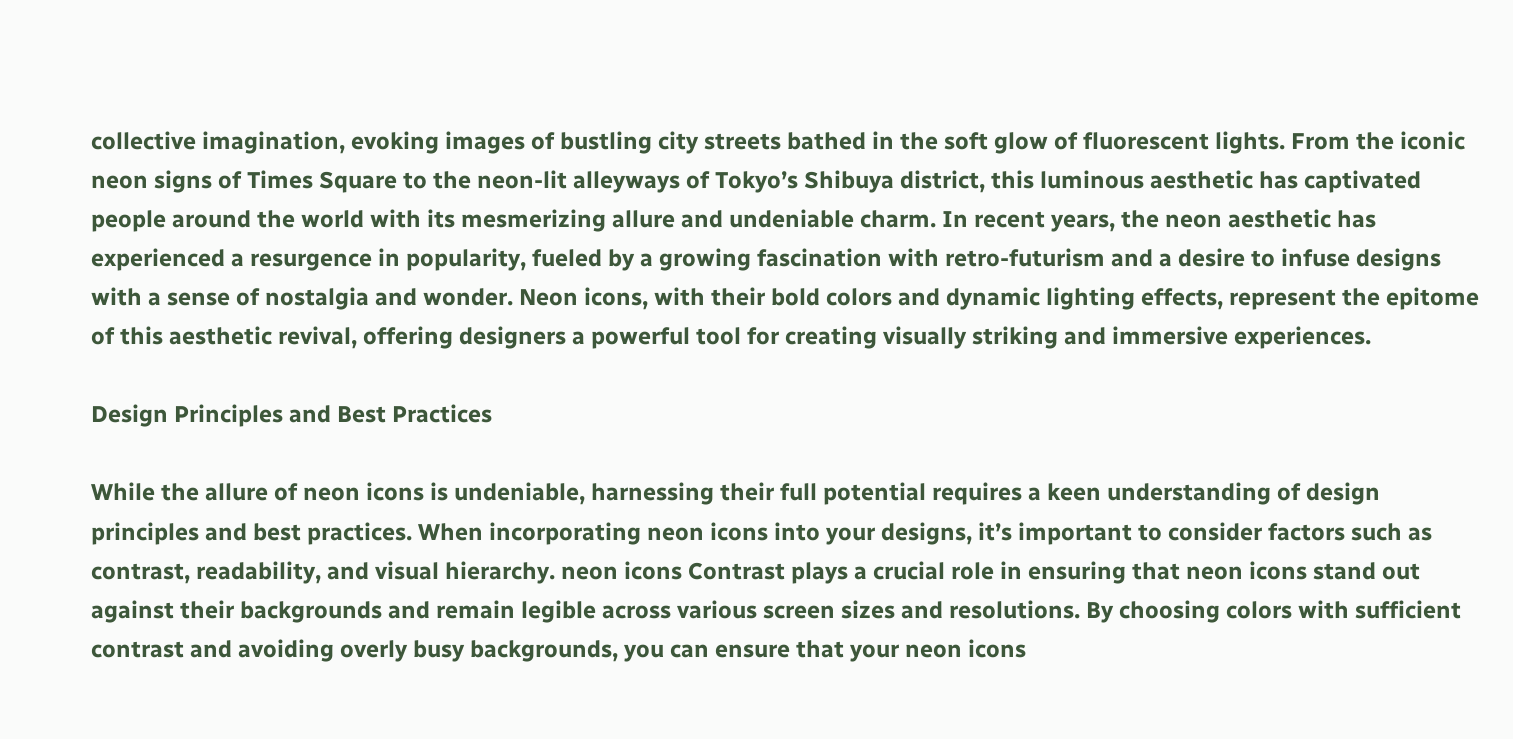collective imagination, evoking images of bustling city streets bathed in the soft glow of fluorescent lights. From the iconic neon signs of Times Square to the neon-lit alleyways of Tokyo’s Shibuya district, this luminous aesthetic has captivated people around the world with its mesmerizing allure and undeniable charm. In recent years, the neon aesthetic has experienced a resurgence in popularity, fueled by a growing fascination with retro-futurism and a desire to infuse designs with a sense of nostalgia and wonder. Neon icons, with their bold colors and dynamic lighting effects, represent the epitome of this aesthetic revival, offering designers a powerful tool for creating visually striking and immersive experiences.

Design Principles and Best Practices

While the allure of neon icons is undeniable, harnessing their full potential requires a keen understanding of design principles and best practices. When incorporating neon icons into your designs, it’s important to consider factors such as contrast, readability, and visual hierarchy. neon icons Contrast plays a crucial role in ensuring that neon icons stand out against their backgrounds and remain legible across various screen sizes and resolutions. By choosing colors with sufficient contrast and avoiding overly busy backgrounds, you can ensure that your neon icons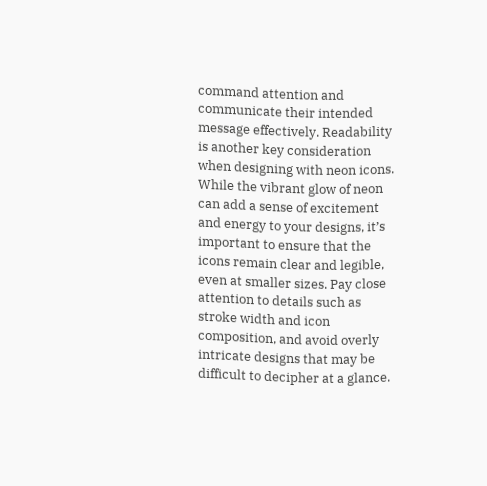command attention and communicate their intended message effectively. Readability is another key consideration when designing with neon icons. While the vibrant glow of neon can add a sense of excitement and energy to your designs, it’s important to ensure that the icons remain clear and legible, even at smaller sizes. Pay close attention to details such as stroke width and icon composition, and avoid overly intricate designs that may be difficult to decipher at a glance.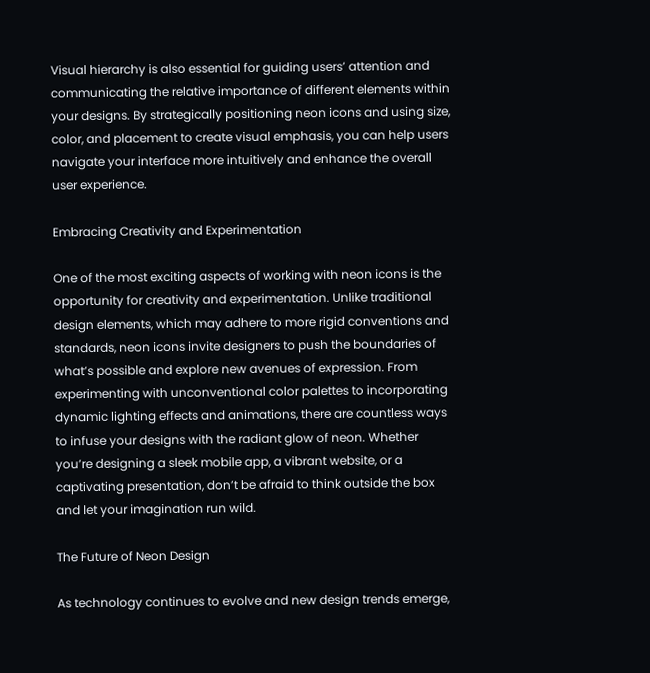Visual hierarchy is also essential for guiding users’ attention and communicating the relative importance of different elements within your designs. By strategically positioning neon icons and using size, color, and placement to create visual emphasis, you can help users navigate your interface more intuitively and enhance the overall user experience.

Embracing Creativity and Experimentation

One of the most exciting aspects of working with neon icons is the opportunity for creativity and experimentation. Unlike traditional design elements, which may adhere to more rigid conventions and standards, neon icons invite designers to push the boundaries of what’s possible and explore new avenues of expression. From experimenting with unconventional color palettes to incorporating dynamic lighting effects and animations, there are countless ways to infuse your designs with the radiant glow of neon. Whether you’re designing a sleek mobile app, a vibrant website, or a captivating presentation, don’t be afraid to think outside the box and let your imagination run wild.

The Future of Neon Design

As technology continues to evolve and new design trends emerge,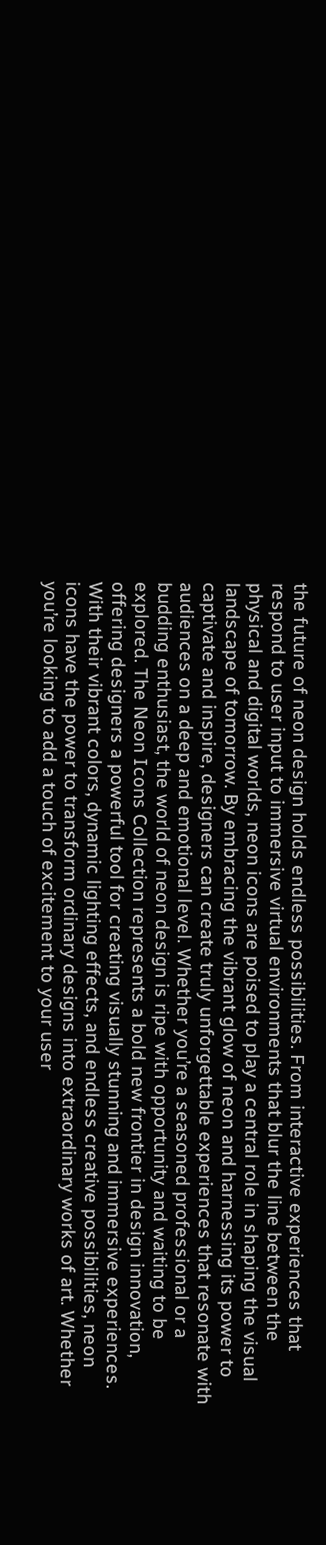the future of neon design holds endless possibilities. From interactive experiences that respond to user input to immersive virtual environments that blur the line between the physical and digital worlds, neon icons are poised to play a central role in shaping the visual landscape of tomorrow. By embracing the vibrant glow of neon and harnessing its power to captivate and inspire, designers can create truly unforgettable experiences that resonate with audiences on a deep and emotional level. Whether you’re a seasoned professional or a budding enthusiast, the world of neon design is ripe with opportunity and waiting to be explored. The Neon Icons Collection represents a bold new frontier in design innovation, offering designers a powerful tool for creating visually stunning and immersive experiences. With their vibrant colors, dynamic lighting effects, and endless creative possibilities, neon icons have the power to transform ordinary designs into extraordinary works of art. Whether you’re looking to add a touch of excitement to your user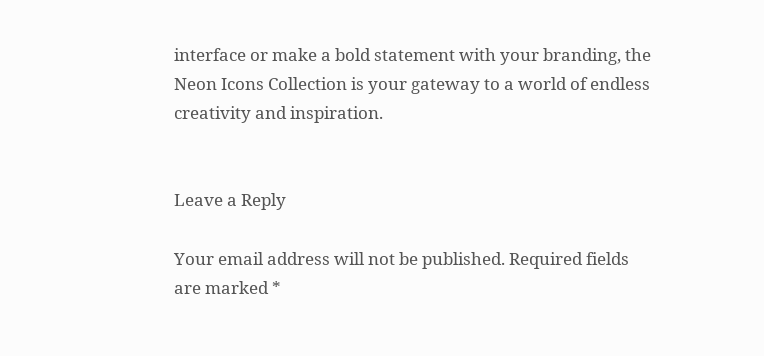interface or make a bold statement with your branding, the Neon Icons Collection is your gateway to a world of endless creativity and inspiration.


Leave a Reply

Your email address will not be published. Required fields are marked *